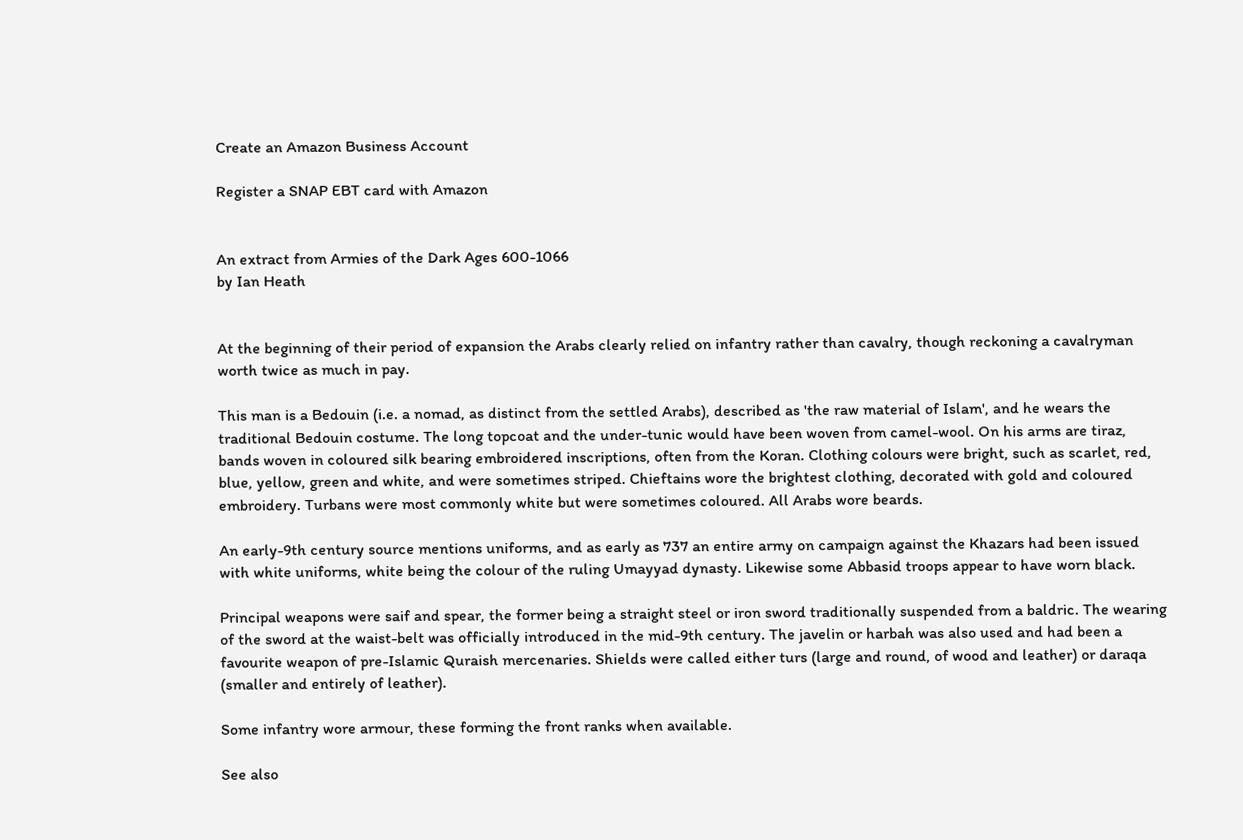Create an Amazon Business Account

Register a SNAP EBT card with Amazon


An extract from Armies of the Dark Ages 600-1066
by Ian Heath


At the beginning of their period of expansion the Arabs clearly relied on infantry rather than cavalry, though reckoning a cavalryman worth twice as much in pay.

This man is a Bedouin (i.e. a nomad, as distinct from the settled Arabs), described as 'the raw material of Islam', and he wears the traditional Bedouin costume. The long topcoat and the under-tunic would have been woven from camel-wool. On his arms are tiraz, bands woven in coloured silk bearing embroidered inscriptions, often from the Koran. Clothing colours were bright, such as scarlet, red, blue, yellow, green and white, and were sometimes striped. Chieftains wore the brightest clothing, decorated with gold and coloured embroidery. Turbans were most commonly white but were sometimes coloured. All Arabs wore beards.

An early-9th century source mentions uniforms, and as early as 737 an entire army on campaign against the Khazars had been issued with white uniforms, white being the colour of the ruling Umayyad dynasty. Likewise some Abbasid troops appear to have worn black.

Principal weapons were saif and spear, the former being a straight steel or iron sword traditionally suspended from a baldric. The wearing of the sword at the waist-belt was officially introduced in the mid-9th century. The javelin or harbah was also used and had been a favourite weapon of pre-Islamic Quraish mercenaries. Shields were called either turs (large and round, of wood and leather) or daraqa (smaller and entirely of leather).

Some infantry wore armour, these forming the front ranks when available.

See also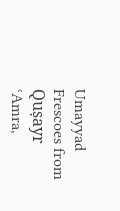Umayyad Frescoes from Quṣayr ʿAmra,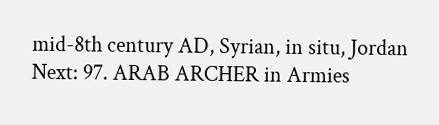mid-8th century AD, Syrian, in situ, Jordan
Next: 97. ARAB ARCHER in Armies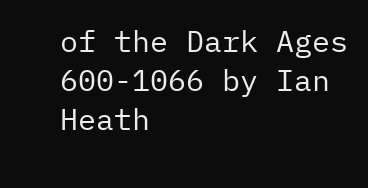of the Dark Ages 600-1066 by Ian Heath